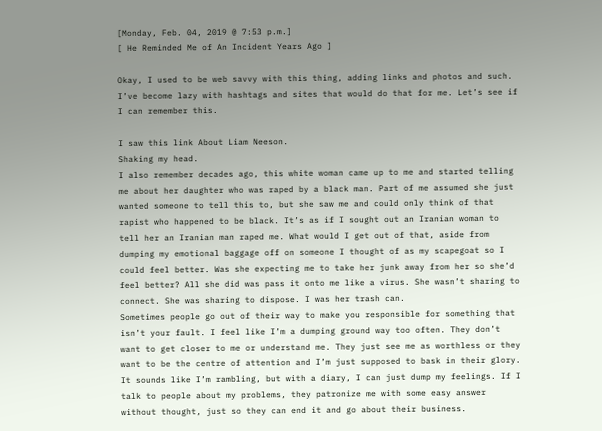[Monday, Feb. 04, 2019 @ 7:53 p.m.]
[ He Reminded Me of An Incident Years Ago ]

Okay, I used to be web savvy with this thing, adding links and photos and such. I’ve become lazy with hashtags and sites that would do that for me. Let’s see if I can remember this.

I saw this link About Liam Neeson.
Shaking my head.
I also remember decades ago, this white woman came up to me and started telling me about her daughter who was raped by a black man. Part of me assumed she just wanted someone to tell this to, but she saw me and could only think of that rapist who happened to be black. It’s as if I sought out an Iranian woman to tell her an Iranian man raped me. What would I get out of that, aside from dumping my emotional baggage off on someone I thought of as my scapegoat so I could feel better. Was she expecting me to take her junk away from her so she’d feel better? All she did was pass it onto me like a virus. She wasn’t sharing to connect. She was sharing to dispose. I was her trash can.
Sometimes people go out of their way to make you responsible for something that isn’t your fault. I feel like I’m a dumping ground way too often. They don’t want to get closer to me or understand me. They just see me as worthless or they want to be the centre of attention and I’m just supposed to bask in their glory. It sounds like I’m rambling, but with a diary, I can just dump my feelings. If I talk to people about my problems, they patronize me with some easy answer without thought, just so they can end it and go about their business.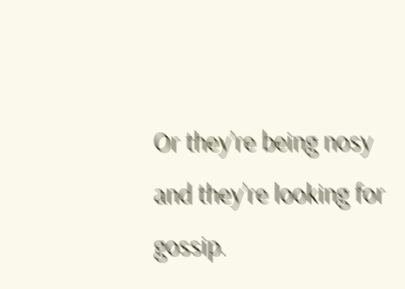Or they’re being nosy and they’re looking for gossip.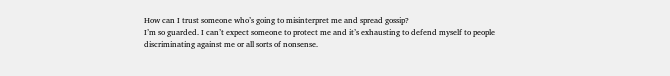How can I trust someone who’s going to misinterpret me and spread gossip?
I’m so guarded. I can’t expect someone to protect me and it’s exhausting to defend myself to people discriminating against me or all sorts of nonsense.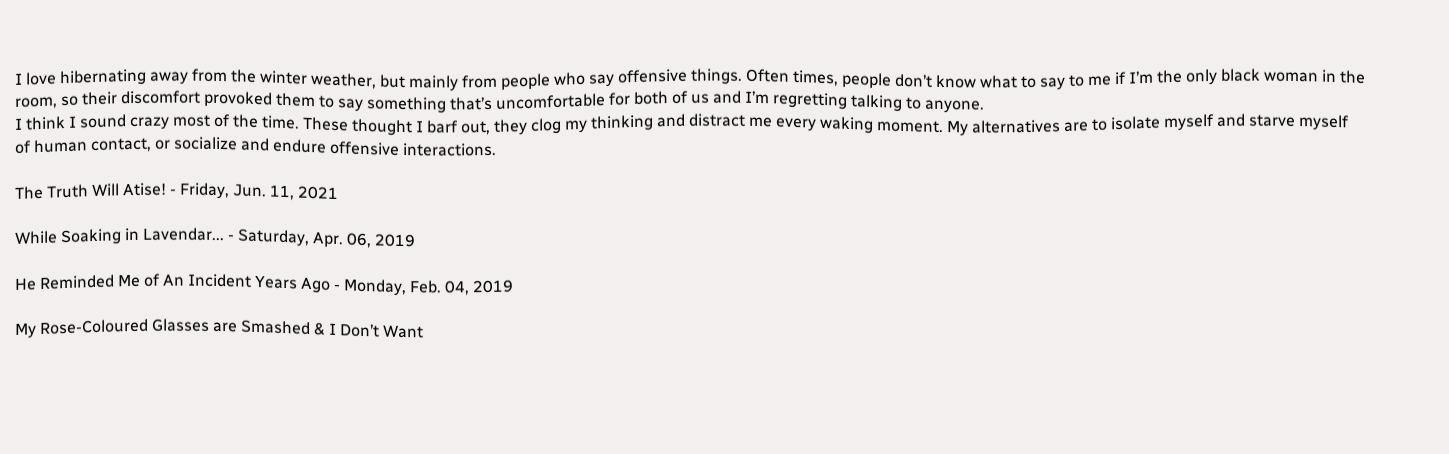I love hibernating away from the winter weather, but mainly from people who say offensive things. Often times, people don’t know what to say to me if I’m the only black woman in the room, so their discomfort provoked them to say something that’s uncomfortable for both of us and I’m regretting talking to anyone.
I think I sound crazy most of the time. These thought I barf out, they clog my thinking and distract me every waking moment. My alternatives are to isolate myself and starve myself of human contact, or socialize and endure offensive interactions.

The Truth Will Atise! - Friday, Jun. 11, 2021

While Soaking in Lavendar... - Saturday, Apr. 06, 2019

He Reminded Me of An Incident Years Ago - Monday, Feb. 04, 2019

My Rose-Coloured Glasses are Smashed & I Don’t Want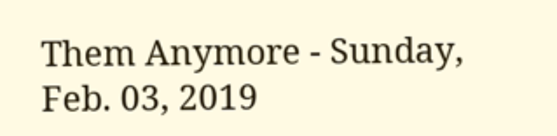Them Anymore - Sunday, Feb. 03, 2019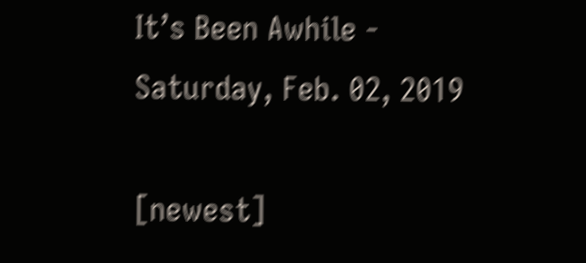It’s Been Awhile - Saturday, Feb. 02, 2019

[newest]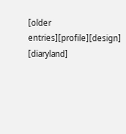[older entries][profile][design] [diaryland]